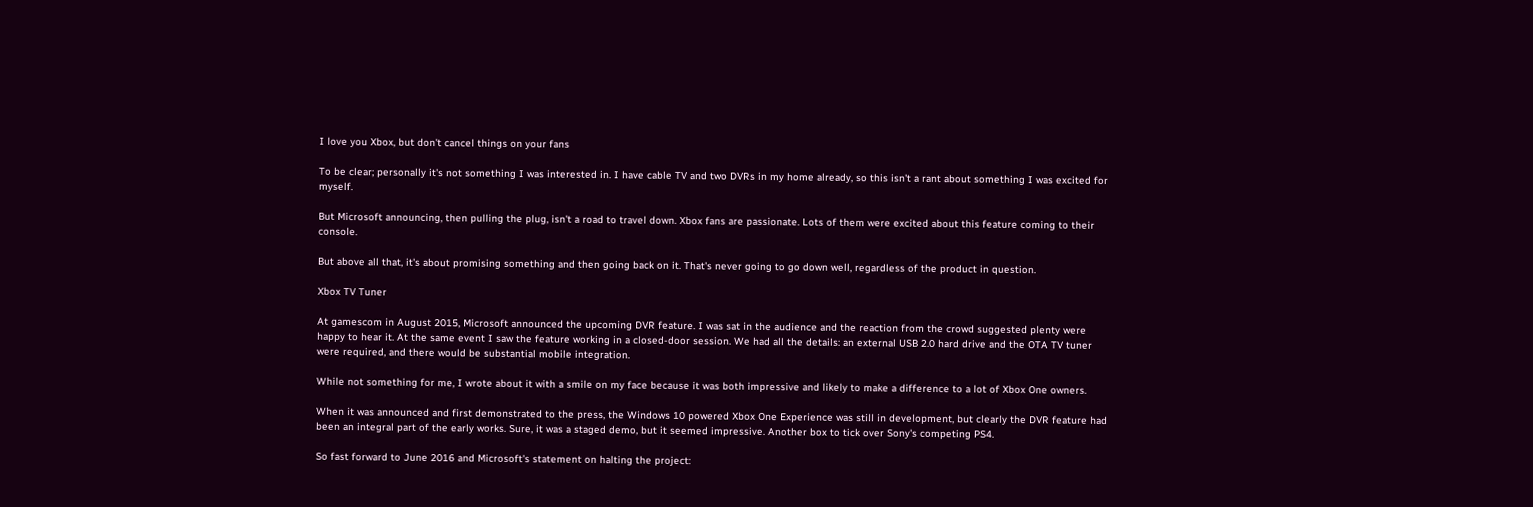I love you Xbox, but don't cancel things on your fans

To be clear; personally it's not something I was interested in. I have cable TV and two DVRs in my home already, so this isn't a rant about something I was excited for myself.

But Microsoft announcing, then pulling the plug, isn't a road to travel down. Xbox fans are passionate. Lots of them were excited about this feature coming to their console.

But above all that, it's about promising something and then going back on it. That's never going to go down well, regardless of the product in question.

Xbox TV Tuner

At gamescom in August 2015, Microsoft announced the upcoming DVR feature. I was sat in the audience and the reaction from the crowd suggested plenty were happy to hear it. At the same event I saw the feature working in a closed-door session. We had all the details: an external USB 2.0 hard drive and the OTA TV tuner were required, and there would be substantial mobile integration.

While not something for me, I wrote about it with a smile on my face because it was both impressive and likely to make a difference to a lot of Xbox One owners.

When it was announced and first demonstrated to the press, the Windows 10 powered Xbox One Experience was still in development, but clearly the DVR feature had been an integral part of the early works. Sure, it was a staged demo, but it seemed impressive. Another box to tick over Sony's competing PS4.

So fast forward to June 2016 and Microsoft's statement on halting the project: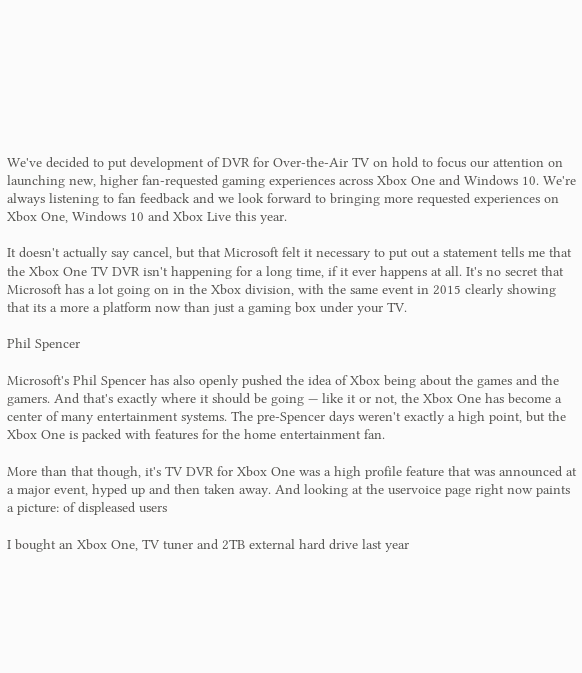We've decided to put development of DVR for Over-the-Air TV on hold to focus our attention on launching new, higher fan-requested gaming experiences across Xbox One and Windows 10. We're always listening to fan feedback and we look forward to bringing more requested experiences on Xbox One, Windows 10 and Xbox Live this year.

It doesn't actually say cancel, but that Microsoft felt it necessary to put out a statement tells me that the Xbox One TV DVR isn't happening for a long time, if it ever happens at all. It's no secret that Microsoft has a lot going on in the Xbox division, with the same event in 2015 clearly showing that its a more a platform now than just a gaming box under your TV.

Phil Spencer

Microsoft's Phil Spencer has also openly pushed the idea of Xbox being about the games and the gamers. And that's exactly where it should be going — like it or not, the Xbox One has become a center of many entertainment systems. The pre-Spencer days weren't exactly a high point, but the Xbox One is packed with features for the home entertainment fan.

More than that though, it's TV DVR for Xbox One was a high profile feature that was announced at a major event, hyped up and then taken away. And looking at the uservoice page right now paints a picture: of displeased users

I bought an Xbox One, TV tuner and 2TB external hard drive last year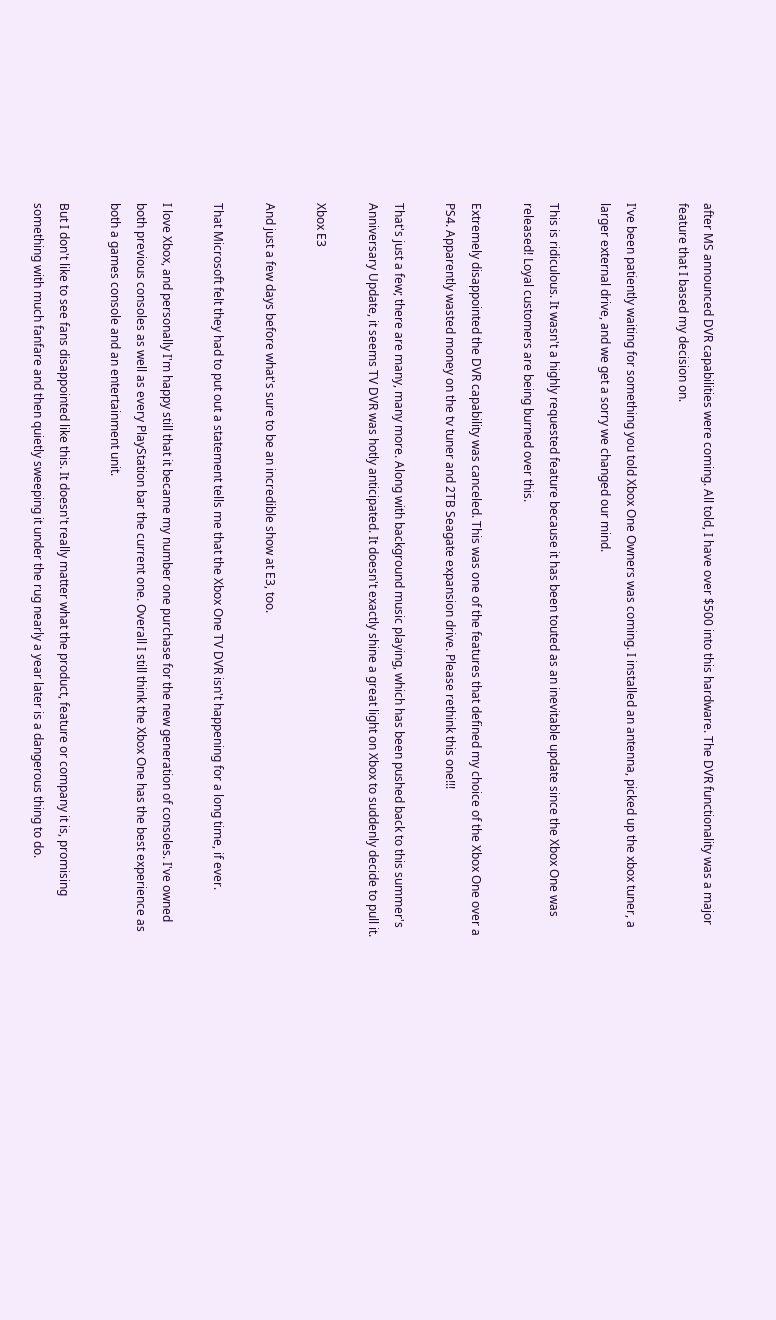after MS announced DVR capabilities were coming. All told, I have over $500 into this hardware. The DVR functionality was a major feature that I based my decision on.

I've been patiently waiting for something you told Xbox One Owners was coming. I installed an antenna, picked up the xbox tuner, a larger external drive, and we get a sorry we changed our mind.

This is ridiculous. It wasn't a highly requested feature because it has been touted as an inevitable update since the Xbox One was released! Loyal customers are being burned over this.

Extremely disappointed the DVR capability was canceled. This was one of the features that defined my choice of the Xbox One over a PS4. Apparently wasted money on the tv tuner and 2TB Seagate expansion drive. Please rethink this one!!!

That's just a few; there are many, many more. Along with background music playing, which has been pushed back to this summer's Anniversary Update, it seems TV DVR was hotly anticipated. It doesn't exactly shine a great light on Xbox to suddenly decide to pull it.

Xbox E3

And just a few days before what's sure to be an incredible show at E3, too.

That Microsoft felt they had to put out a statement tells me that the Xbox One TV DVR isn't happening for a long time, if ever.

I love Xbox, and personally I'm happy still that it became my number one purchase for the new generation of consoles. I've owned both previous consoles as well as every PlayStation bar the current one. Overall I still think the Xbox One has the best experience as both a games console and an entertainment unit.

But I don't like to see fans disappointed like this. It doesn't really matter what the product, feature or company it is, promising something with much fanfare and then quietly sweeping it under the rug nearly a year later is a dangerous thing to do.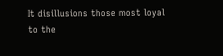It disillusions those most loyal to the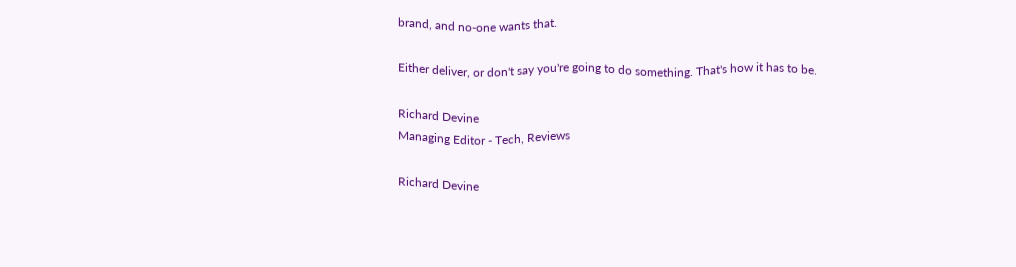brand, and no-one wants that.

Either deliver, or don't say you're going to do something. That's how it has to be.

Richard Devine
Managing Editor - Tech, Reviews

Richard Devine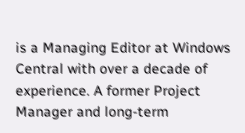is a Managing Editor at Windows Central with over a decade of experience. A former Project Manager and long-term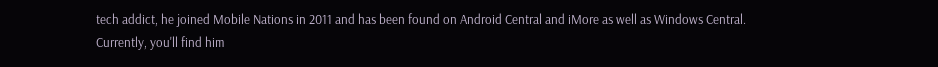tech addict, he joined Mobile Nations in 2011 and has been found on Android Central and iMore as well as Windows Central. Currently, you'll find him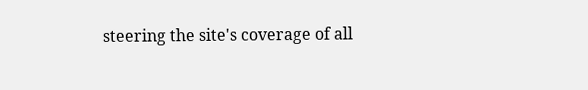steering the site's coverage of all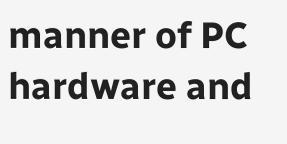manner of PC hardware and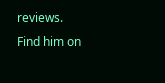reviews. Find him on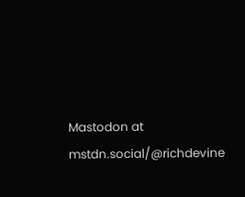Mastodon at mstdn.social/@richdevine